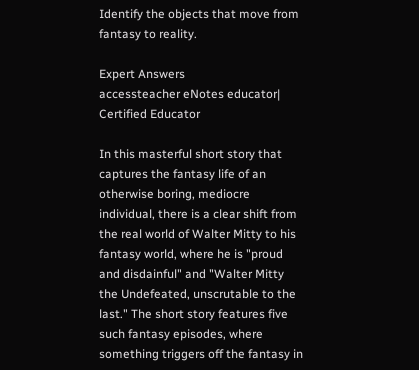Identify the objects that move from fantasy to reality.

Expert Answers
accessteacher eNotes educator| Certified Educator

In this masterful short story that captures the fantasy life of an otherwise boring, mediocre individual, there is a clear shift from the real world of Walter Mitty to his fantasy world, where he is "proud and disdainful" and "Walter Mitty the Undefeated, unscrutable to the last." The short story features five such fantasy episodes, where something triggers off the fantasy in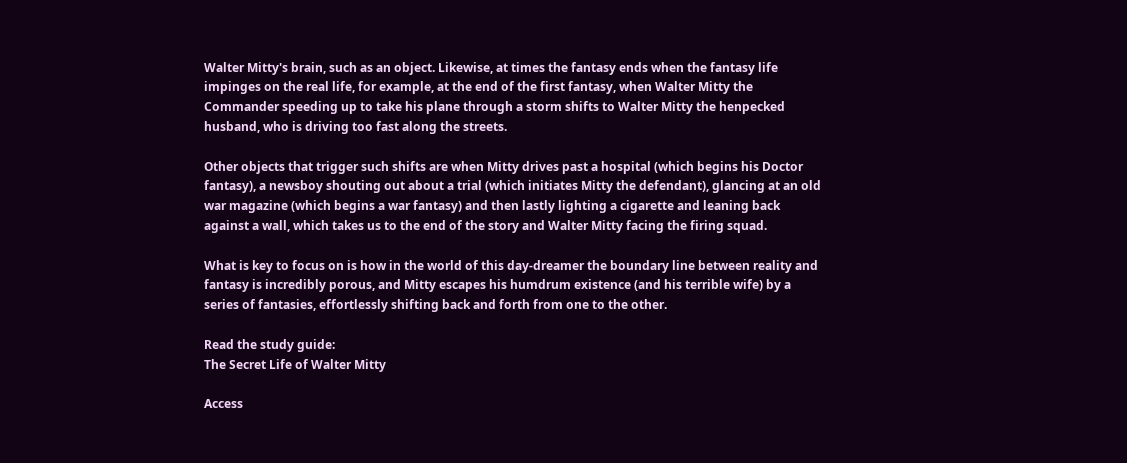Walter Mitty's brain, such as an object. Likewise, at times the fantasy ends when the fantasy life impinges on the real life, for example, at the end of the first fantasy, when Walter Mitty the Commander speeding up to take his plane through a storm shifts to Walter Mitty the henpecked husband, who is driving too fast along the streets.

Other objects that trigger such shifts are when Mitty drives past a hospital (which begins his Doctor fantasy), a newsboy shouting out about a trial (which initiates Mitty the defendant), glancing at an old war magazine (which begins a war fantasy) and then lastly lighting a cigarette and leaning back against a wall, which takes us to the end of the story and Walter Mitty facing the firing squad.

What is key to focus on is how in the world of this day-dreamer the boundary line between reality and fantasy is incredibly porous, and Mitty escapes his humdrum existence (and his terrible wife) by a series of fantasies, effortlessly shifting back and forth from one to the other.

Read the study guide:
The Secret Life of Walter Mitty

Access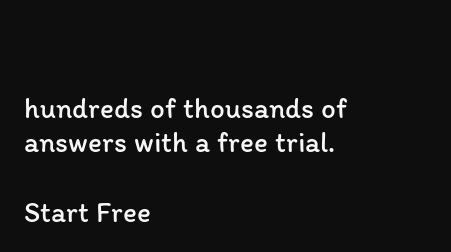hundreds of thousands of answers with a free trial.

Start Free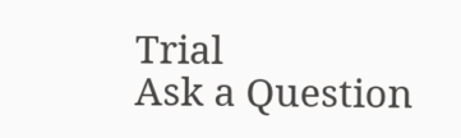Trial
Ask a Question